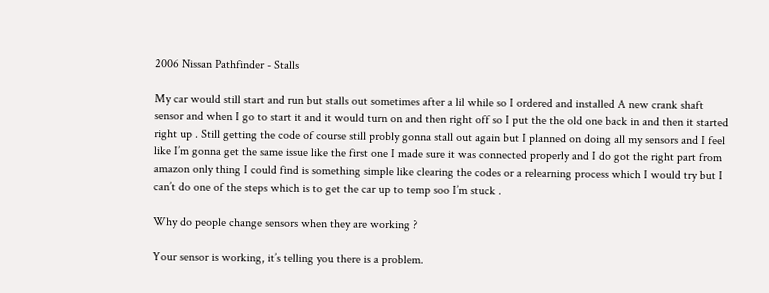2006 Nissan Pathfinder - Stalls

My car would still start and run but stalls out sometimes after a lil while so I ordered and installed A new crank shaft sensor and when I go to start it and it would turn on and then right off so I put the the old one back in and then it started right up . Still getting the code of course still probly gonna stall out again but I planned on doing all my sensors and I feel like I’m gonna get the same issue like the first one I made sure it was connected properly and I do got the right part from amazon only thing I could find is something simple like clearing the codes or a relearning process which I would try but I can’t do one of the steps which is to get the car up to temp soo I’m stuck .

Why do people change sensors when they are working ?

Your sensor is working, it’s telling you there is a problem.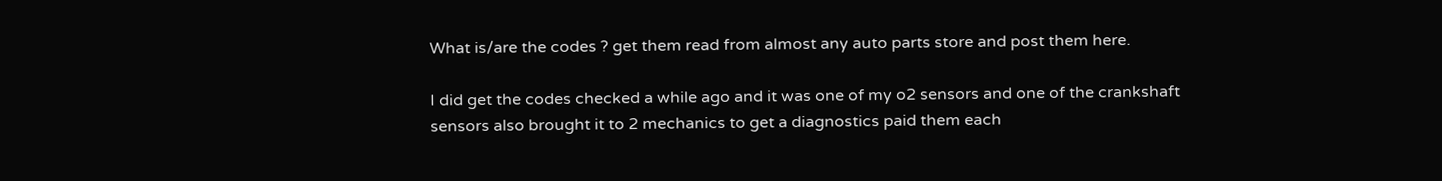What is/are the codes ? get them read from almost any auto parts store and post them here.

I did get the codes checked a while ago and it was one of my o2 sensors and one of the crankshaft sensors also brought it to 2 mechanics to get a diagnostics paid them each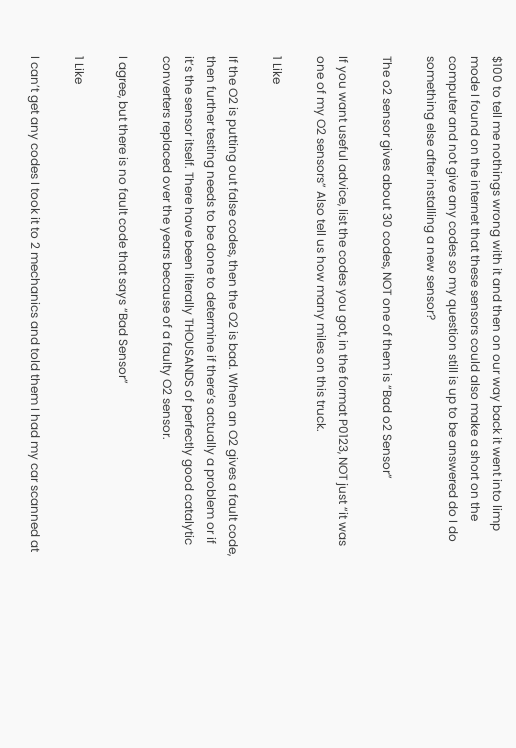$100 to tell me nothings wrong with it and then on our way back it went into limp mode I found on the internet that these sensors could also make a short on the computer and not give any codes so my question still is up to be answered do I do something else after installing a new sensor?

The o2 sensor gives about 30 codes, NOT one of them is “Bad o2 Sensor”

If you want useful advice, list the codes you got, in the format P0123, NOT just “it was one of my O2 sensors” Also tell us how many miles on this truck.

1 Like

If the O2 is putting out false codes, then the O2 is bad. When an O2 gives a fault code, then further testing needs to be done to determine if there’s actually a problem or if it’s the sensor itself. There have been literally THOUSANDS of perfectly good catalytic converters replaced over the years because of a faulty O2 sensor.

I agree, but there is no fault code that says “Bad Sensor”

1 Like

I can’t get any codes I took it to 2 mechanics and told them I had my car scanned at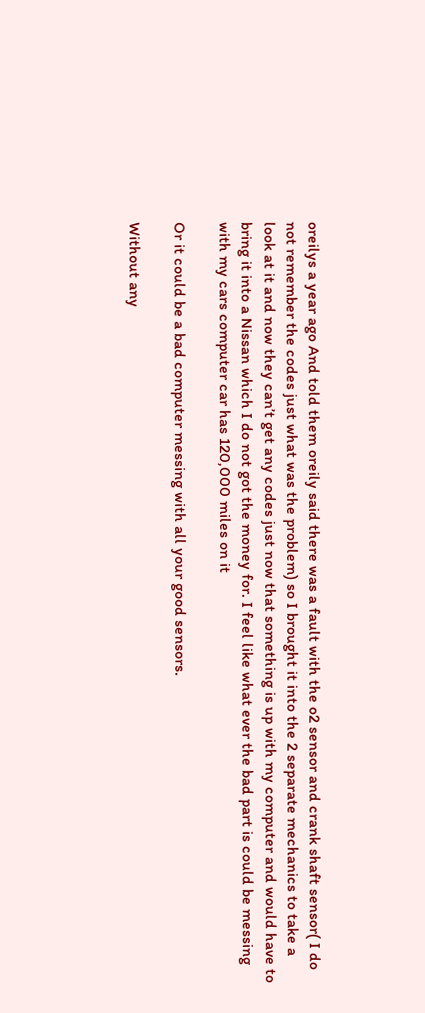oreilys a year ago And told them oreily said there was a fault with the o2 sensor and crank shaft sensor( I do not remember the codes just what was the problem) so I brought it into the 2 separate mechanics to take a look at it and now they can’t get any codes just now that something is up with my computer and would have to bring it into a Nissan which I do not got the money for. I feel like what ever the bad part is could be messing with my cars computer car has 120,000 miles on it

Or it could be a bad computer messing with all your good sensors.

Without any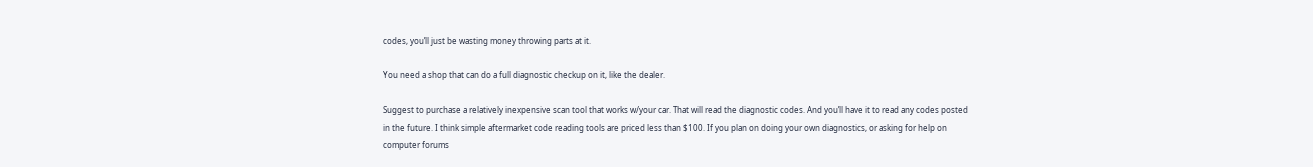codes, you’ll just be wasting money throwing parts at it.

You need a shop that can do a full diagnostic checkup on it, like the dealer.

Suggest to purchase a relatively inexpensive scan tool that works w/your car. That will read the diagnostic codes. And you’ll have it to read any codes posted in the future. I think simple aftermarket code reading tools are priced less than $100. If you plan on doing your own diagnostics, or asking for help on computer forums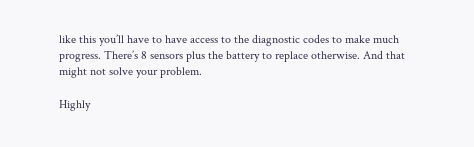like this you’ll have to have access to the diagnostic codes to make much progress. There’s 8 sensors plus the battery to replace otherwise. And that might not solve your problem.

Highly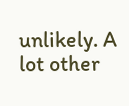unlikely. A lot other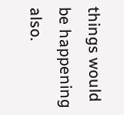things would be happening also.